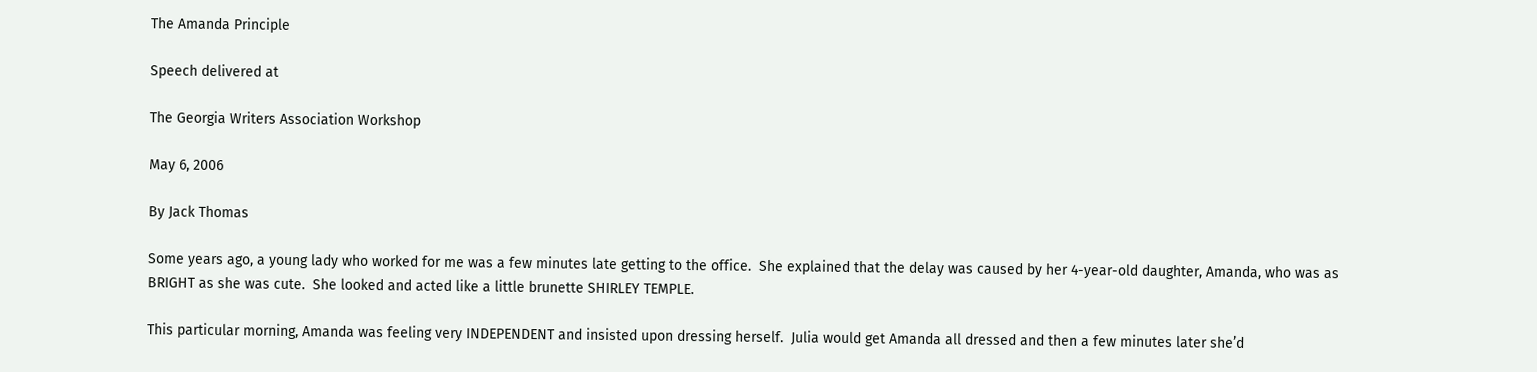The Amanda Principle

Speech delivered at

The Georgia Writers Association Workshop

May 6, 2006

By Jack Thomas

Some years ago, a young lady who worked for me was a few minutes late getting to the office.  She explained that the delay was caused by her 4-year-old daughter, Amanda, who was as BRIGHT as she was cute.  She looked and acted like a little brunette SHIRLEY TEMPLE.

This particular morning, Amanda was feeling very INDEPENDENT and insisted upon dressing herself.  Julia would get Amanda all dressed and then a few minutes later she’d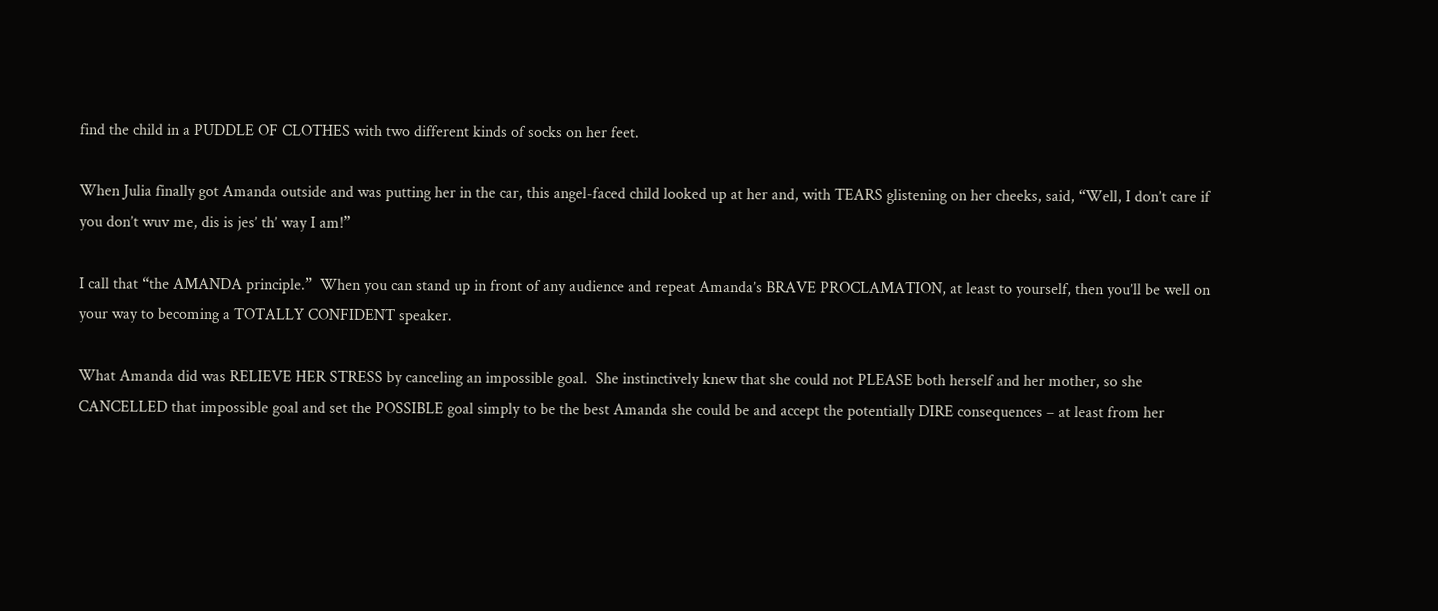find the child in a PUDDLE OF CLOTHES with two different kinds of socks on her feet.

When Julia finally got Amanda outside and was putting her in the car, this angel-faced child looked up at her and, with TEARS glistening on her cheeks, said, “Well, I don’t care if you don’t wuv me, dis is jes’ th’ way I am!”

I call that “the AMANDA principle.”  When you can stand up in front of any audience and repeat Amanda’s BRAVE PROCLAMATION, at least to yourself, then you’ll be well on your way to becoming a TOTALLY CONFIDENT speaker.

What Amanda did was RELIEVE HER STRESS by canceling an impossible goal.  She instinctively knew that she could not PLEASE both herself and her mother, so she CANCELLED that impossible goal and set the POSSIBLE goal simply to be the best Amanda she could be and accept the potentially DIRE consequences – at least from her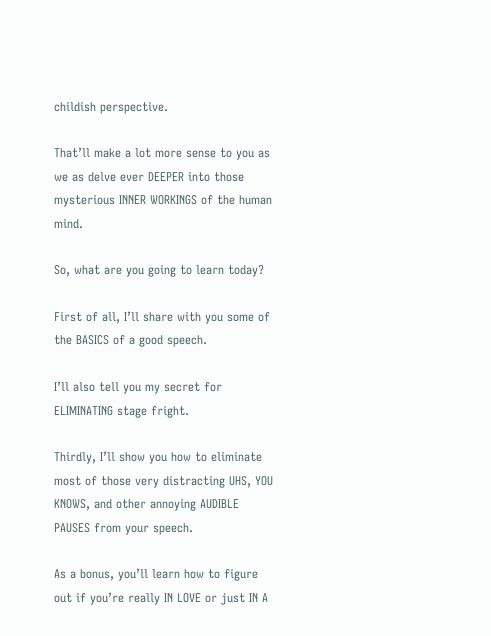childish perspective.

That’ll make a lot more sense to you as we as delve ever DEEPER into those mysterious INNER WORKINGS of the human mind.

So, what are you going to learn today?

First of all, I’ll share with you some of the BASICS of a good speech.

I’ll also tell you my secret for ELIMINATING stage fright.

Thirdly, I’ll show you how to eliminate most of those very distracting UHS, YOU KNOWS, and other annoying AUDIBLE PAUSES from your speech.

As a bonus, you’ll learn how to figure out if you’re really IN LOVE or just IN A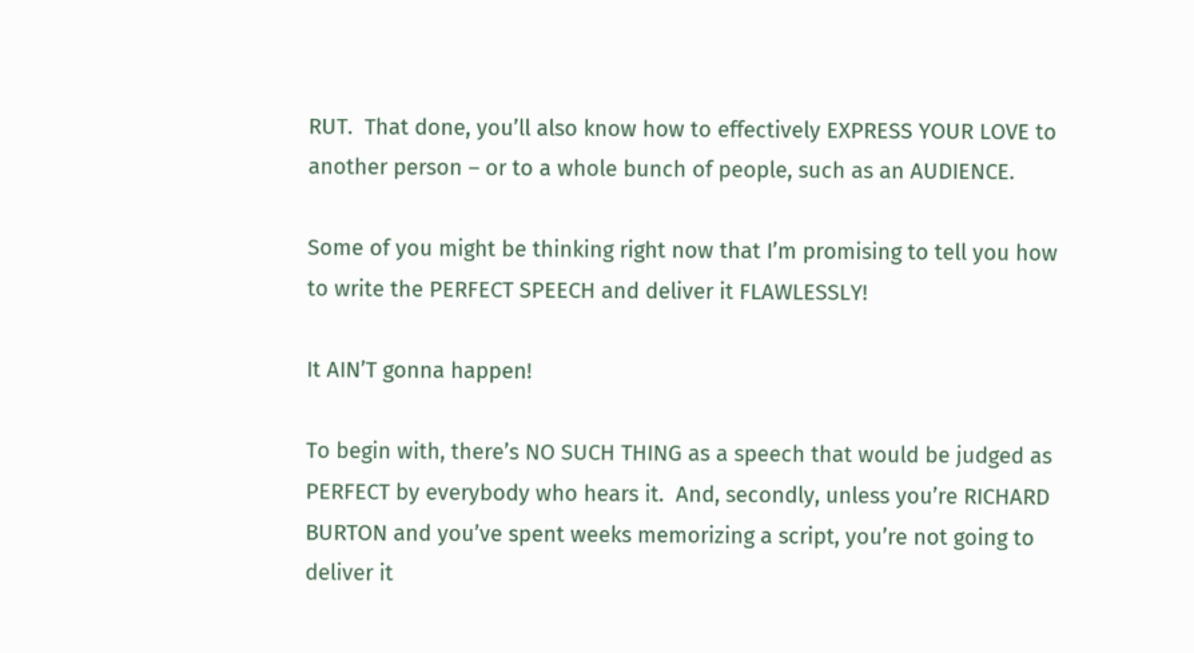RUT.  That done, you’ll also know how to effectively EXPRESS YOUR LOVE to another person – or to a whole bunch of people, such as an AUDIENCE.

Some of you might be thinking right now that I’m promising to tell you how to write the PERFECT SPEECH and deliver it FLAWLESSLY!

It AIN’T gonna happen!

To begin with, there’s NO SUCH THING as a speech that would be judged as PERFECT by everybody who hears it.  And, secondly, unless you’re RICHARD BURTON and you’ve spent weeks memorizing a script, you’re not going to deliver it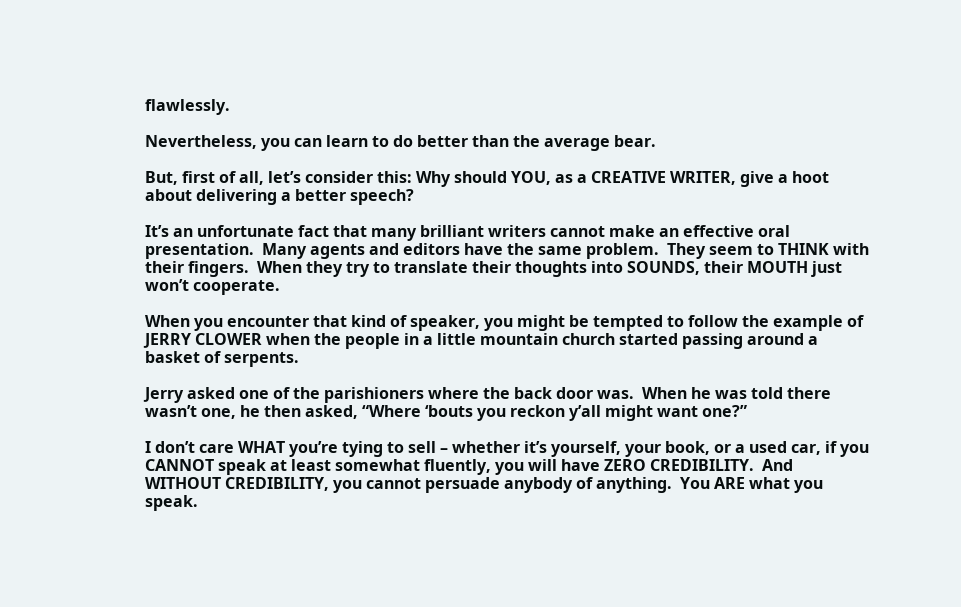flawlessly.

Nevertheless, you can learn to do better than the average bear.

But, first of all, let’s consider this: Why should YOU, as a CREATIVE WRITER, give a hoot about delivering a better speech?

It’s an unfortunate fact that many brilliant writers cannot make an effective oral presentation.  Many agents and editors have the same problem.  They seem to THINK with their fingers.  When they try to translate their thoughts into SOUNDS, their MOUTH just won’t cooperate.

When you encounter that kind of speaker, you might be tempted to follow the example of JERRY CLOWER when the people in a little mountain church started passing around a basket of serpents.

Jerry asked one of the parishioners where the back door was.  When he was told there wasn’t one, he then asked, “Where ‘bouts you reckon y’all might want one?”

I don’t care WHAT you’re tying to sell – whether it’s yourself, your book, or a used car, if you CANNOT speak at least somewhat fluently, you will have ZERO CREDIBILITY.  And WITHOUT CREDIBILITY, you cannot persuade anybody of anything.  You ARE what you speak.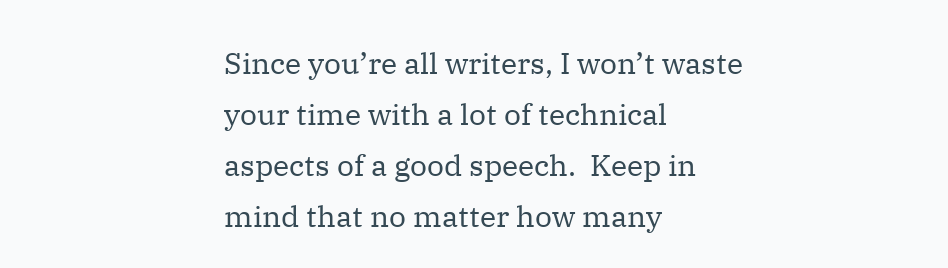Since you’re all writers, I won’t waste your time with a lot of technical aspects of a good speech.  Keep in mind that no matter how many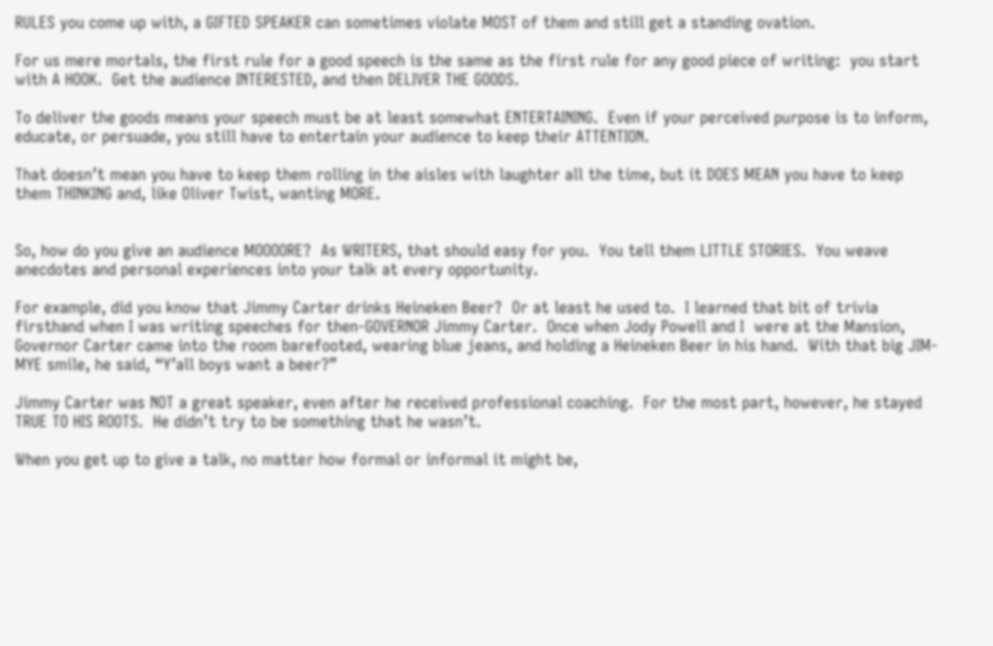RULES you come up with, a GIFTED SPEAKER can sometimes violate MOST of them and still get a standing ovation.

For us mere mortals, the first rule for a good speech is the same as the first rule for any good piece of writing:  you start with A HOOK.  Get the audience INTERESTED, and then DELIVER THE GOODS.

To deliver the goods means your speech must be at least somewhat ENTERTAINING.  Even if your perceived purpose is to inform, educate, or persuade, you still have to entertain your audience to keep their ATTENTION.

That doesn’t mean you have to keep them rolling in the aisles with laughter all the time, but it DOES MEAN you have to keep them THINKING and, like Oliver Twist, wanting MORE.


So, how do you give an audience MOOOORE?  As WRITERS, that should easy for you.  You tell them LITTLE STORIES.  You weave anecdotes and personal experiences into your talk at every opportunity.

For example, did you know that Jimmy Carter drinks Heineken Beer?  Or at least he used to.  I learned that bit of trivia firsthand when I was writing speeches for then-GOVERNOR Jimmy Carter.  Once when Jody Powell and I  were at the Mansion, Governor Carter came into the room barefooted, wearing blue jeans, and holding a Heineken Beer in his hand.  With that big JIM-MYE smile, he said, “Y’all boys want a beer?”

Jimmy Carter was NOT a great speaker, even after he received professional coaching.  For the most part, however, he stayed TRUE TO HIS ROOTS.  He didn’t try to be something that he wasn’t.

When you get up to give a talk, no matter how formal or informal it might be,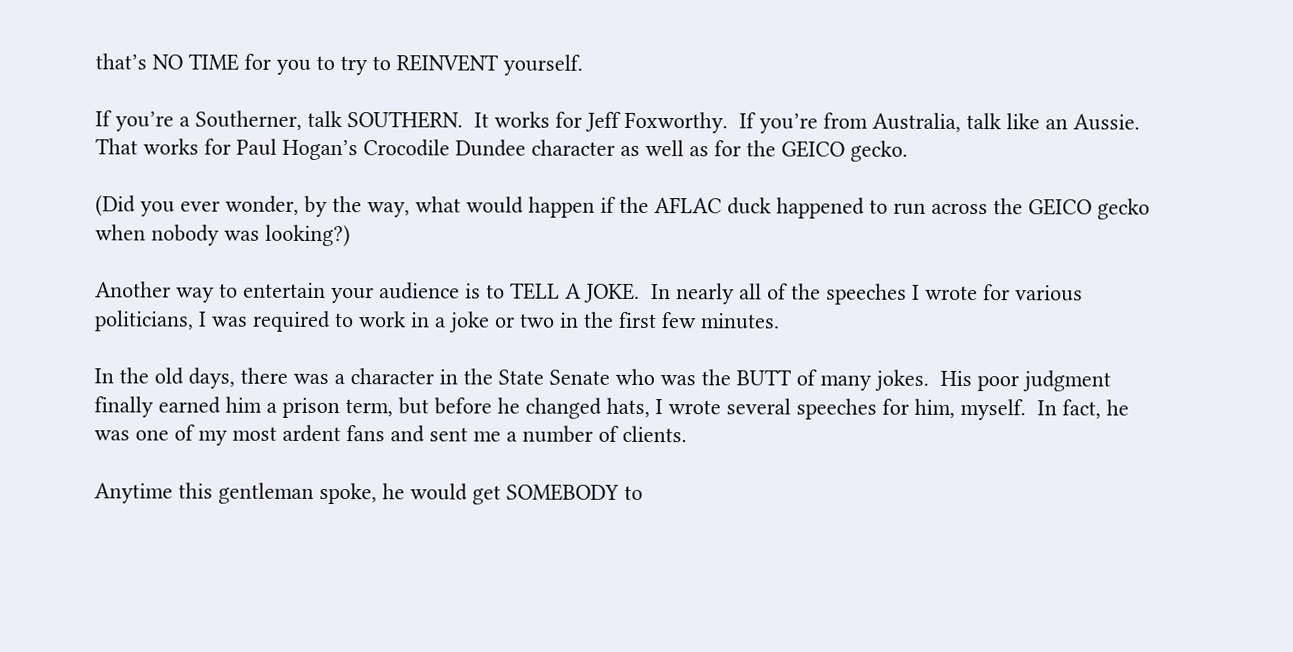that’s NO TIME for you to try to REINVENT yourself.

If you’re a Southerner, talk SOUTHERN.  It works for Jeff Foxworthy.  If you’re from Australia, talk like an Aussie.  That works for Paul Hogan’s Crocodile Dundee character as well as for the GEICO gecko.

(Did you ever wonder, by the way, what would happen if the AFLAC duck happened to run across the GEICO gecko when nobody was looking?)

Another way to entertain your audience is to TELL A JOKE.  In nearly all of the speeches I wrote for various politicians, I was required to work in a joke or two in the first few minutes.

In the old days, there was a character in the State Senate who was the BUTT of many jokes.  His poor judgment finally earned him a prison term, but before he changed hats, I wrote several speeches for him, myself.  In fact, he was one of my most ardent fans and sent me a number of clients.

Anytime this gentleman spoke, he would get SOMEBODY to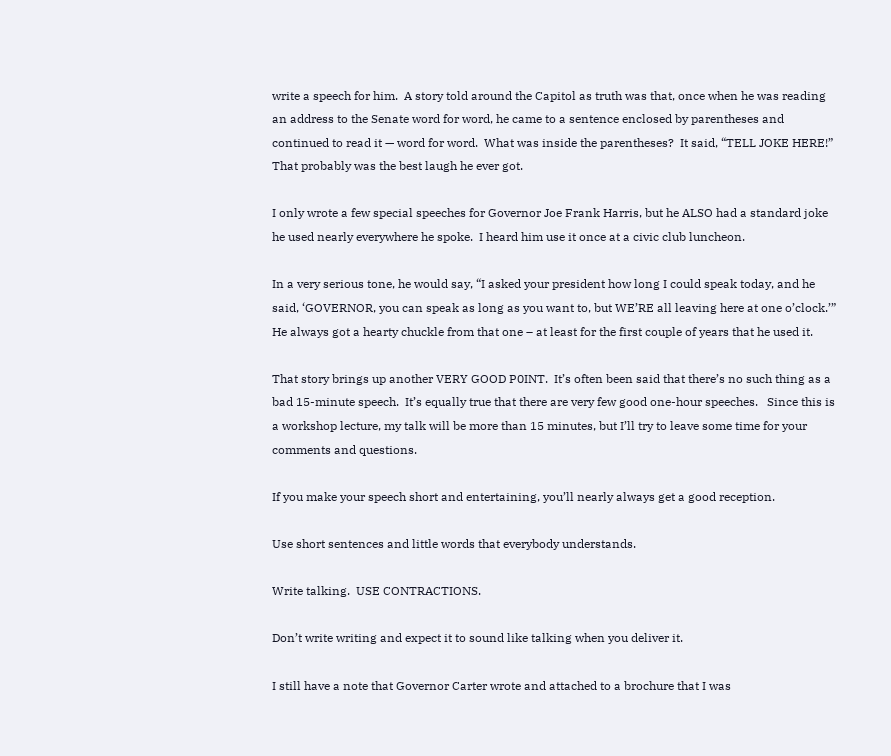write a speech for him.  A story told around the Capitol as truth was that, once when he was reading an address to the Senate word for word, he came to a sentence enclosed by parentheses and continued to read it — word for word.  What was inside the parentheses?  It said, “TELL JOKE HERE!”  That probably was the best laugh he ever got.

I only wrote a few special speeches for Governor Joe Frank Harris, but he ALSO had a standard joke he used nearly everywhere he spoke.  I heard him use it once at a civic club luncheon.

In a very serious tone, he would say, “I asked your president how long I could speak today, and he said, ‘GOVERNOR, you can speak as long as you want to, but WE’RE all leaving here at one o’clock.’”  He always got a hearty chuckle from that one – at least for the first couple of years that he used it.

That story brings up another VERY GOOD P0INT.  It’s often been said that there’s no such thing as a bad 15-minute speech.  It’s equally true that there are very few good one-hour speeches.   Since this is a workshop lecture, my talk will be more than 15 minutes, but I’ll try to leave some time for your comments and questions.

If you make your speech short and entertaining, you’ll nearly always get a good reception.

Use short sentences and little words that everybody understands.

Write talking.  USE CONTRACTIONS.

Don’t write writing and expect it to sound like talking when you deliver it.

I still have a note that Governor Carter wrote and attached to a brochure that I was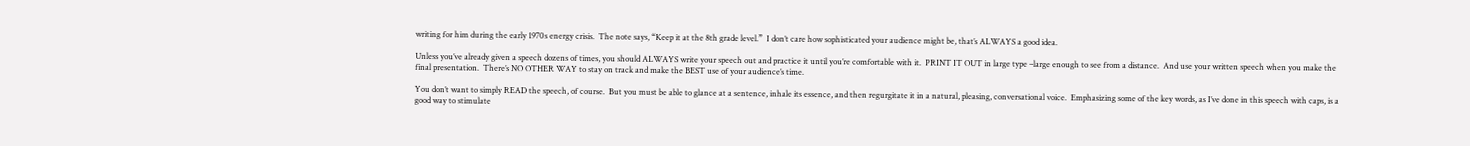writing for him during the early 1970s energy crisis.  The note says, “Keep it at the 8th grade level.”  I don’t care how sophisticated your audience might be, that’s ALWAYS a good idea.

Unless you’ve already given a speech dozens of times, you should ALWAYS write your speech out and practice it until you’re comfortable with it.  PRINT IT OUT in large type –large enough to see from a distance.  And use your written speech when you make the final presentation.  There’s NO OTHER WAY to stay on track and make the BEST use of your audience’s time.

You don’t want to simply READ the speech, of course.  But you must be able to glance at a sentence, inhale its essence, and then regurgitate it in a natural, pleasing, conversational voice.  Emphasizing some of the key words, as I’ve done in this speech with caps, is a good way to stimulate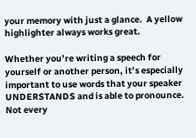your memory with just a glance.  A yellow highlighter always works great.

Whether you’re writing a speech for yourself or another person, it’s especially important to use words that your speaker UNDERSTANDS and is able to pronounce.  Not every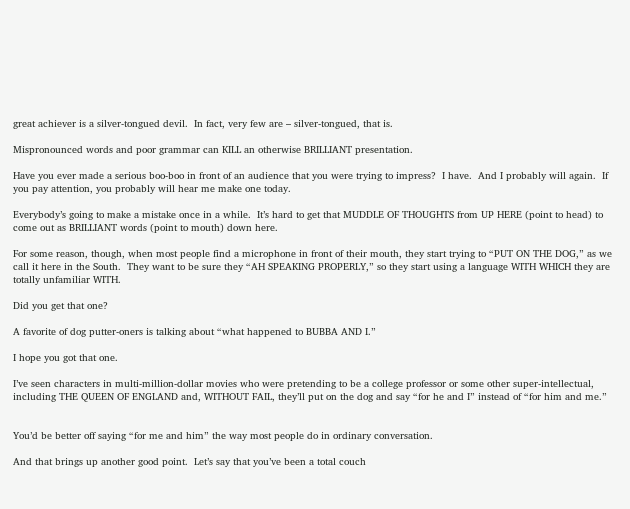great achiever is a silver-tongued devil.  In fact, very few are – silver-tongued, that is.

Mispronounced words and poor grammar can KILL an otherwise BRILLIANT presentation.

Have you ever made a serious boo-boo in front of an audience that you were trying to impress?  I have.  And I probably will again.  If you pay attention, you probably will hear me make one today.

Everybody’s going to make a mistake once in a while.  It’s hard to get that MUDDLE OF THOUGHTS from UP HERE (point to head) to come out as BRILLIANT words (point to mouth) down here.

For some reason, though, when most people find a microphone in front of their mouth, they start trying to “PUT ON THE DOG,” as we call it here in the South.  They want to be sure they “AH SPEAKING PROPERLY,” so they start using a language WITH WHICH they are totally unfamiliar WITH.

Did you get that one?

A favorite of dog putter-oners is talking about “what happened to BUBBA AND I.”

I hope you got that one.

I’ve seen characters in multi-million-dollar movies who were pretending to be a college professor or some other super-intellectual, including THE QUEEN OF ENGLAND and, WITHOUT FAIL, they’ll put on the dog and say “for he and I” instead of “for him and me.”


You’d be better off saying “for me and him” the way most people do in ordinary conversation.

And that brings up another good point.  Let’s say that you’ve been a total couch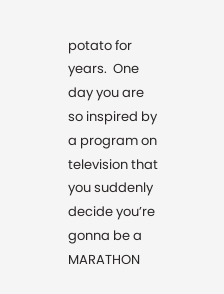potato for years.  One day you are so inspired by a program on television that you suddenly decide you’re gonna be a MARATHON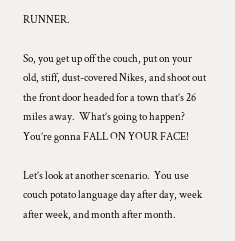RUNNER.

So, you get up off the couch, put on your old, stiff, dust-covered Nikes, and shoot out the front door headed for a town that’s 26 miles away.  What’s going to happen?  You’re gonna FALL ON YOUR FACE!

Let’s look at another scenario.  You use couch potato language day after day, week after week, and month after month.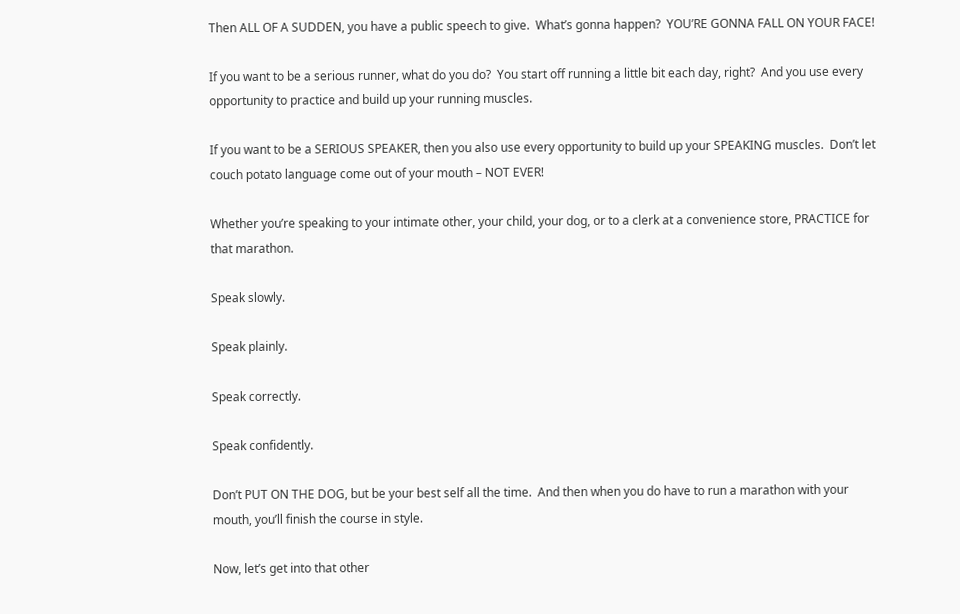Then ALL OF A SUDDEN, you have a public speech to give.  What’s gonna happen?  YOU’RE GONNA FALL ON YOUR FACE!

If you want to be a serious runner, what do you do?  You start off running a little bit each day, right?  And you use every opportunity to practice and build up your running muscles.

If you want to be a SERIOUS SPEAKER, then you also use every opportunity to build up your SPEAKING muscles.  Don’t let couch potato language come out of your mouth – NOT EVER!

Whether you’re speaking to your intimate other, your child, your dog, or to a clerk at a convenience store, PRACTICE for that marathon.

Speak slowly.

Speak plainly.

Speak correctly.

Speak confidently.

Don’t PUT ON THE DOG, but be your best self all the time.  And then when you do have to run a marathon with your mouth, you’ll finish the course in style.

Now, let’s get into that other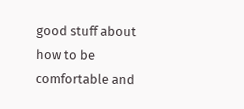good stuff about how to be comfortable and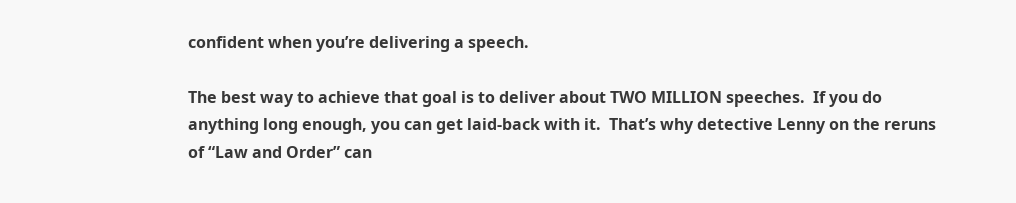confident when you’re delivering a speech.

The best way to achieve that goal is to deliver about TWO MILLION speeches.  If you do anything long enough, you can get laid-back with it.  That’s why detective Lenny on the reruns of “Law and Order” can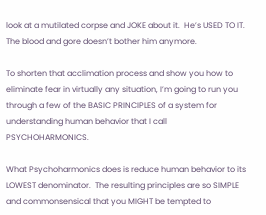look at a mutilated corpse and JOKE about it.  He’s USED TO IT.  The blood and gore doesn’t bother him anymore.

To shorten that acclimation process and show you how to eliminate fear in virtually any situation, I’m going to run you through a few of the BASIC PRINCIPLES of a system for understanding human behavior that I call PSYCHOHARMONICS.

What Psychoharmonics does is reduce human behavior to its LOWEST denominator.  The resulting principles are so SIMPLE and commonsensical that you MIGHT be tempted to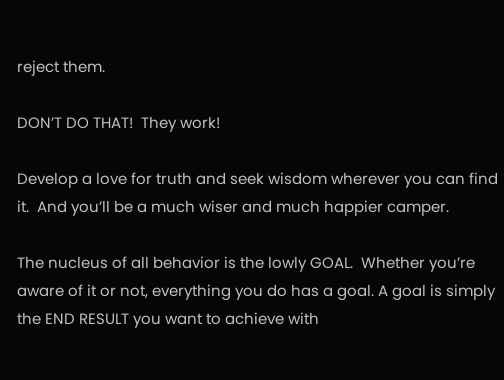reject them.

DON’T DO THAT!  They work!

Develop a love for truth and seek wisdom wherever you can find it.  And you’ll be a much wiser and much happier camper.

The nucleus of all behavior is the lowly GOAL.  Whether you’re aware of it or not, everything you do has a goal. A goal is simply the END RESULT you want to achieve with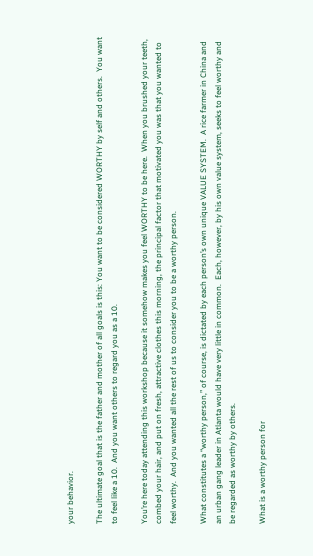your behavior.

The ultimate goal that is the father and mother of all goals is this: You want to be considered WORTHY by self and others.  You want to feel like a 10.  And you want others to regard you as a 10.

You’re here today attending this workshop because it somehow makes you feel WORTHY to be here.  When you brushed your teeth, combed your hair, and put on fresh, attractive clothes this morning, the principal factor that motivated you was that you wanted to feel worthy.  And you wanted all the rest of us to consider you to be a worthy person.

What constitutes a “worthy person,” of course, is dictated by each person’s own unique VALUE SYSTEM.  A rice farmer in China and an urban gang leader in Atlanta would have very little in common.  Each, however, by his own value system, seeks to feel worthy and be regarded as worthy by others.

What is a worthy person for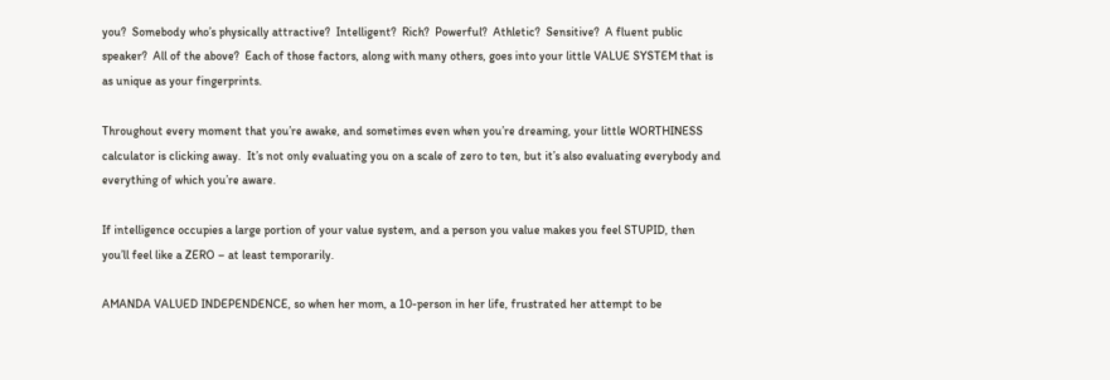you?  Somebody who’s physically attractive?  Intelligent?  Rich?  Powerful?  Athletic?  Sensitive?  A fluent public speaker?  All of the above?  Each of those factors, along with many others, goes into your little VALUE SYSTEM that is as unique as your fingerprints.

Throughout every moment that you’re awake, and sometimes even when you’re dreaming, your little WORTHINESS calculator is clicking away.  It’s not only evaluating you on a scale of zero to ten, but it’s also evaluating everybody and everything of which you’re aware.

If intelligence occupies a large portion of your value system, and a person you value makes you feel STUPID, then you’ll feel like a ZERO – at least temporarily.

AMANDA VALUED INDEPENDENCE, so when her mom, a 10-person in her life, frustrated her attempt to be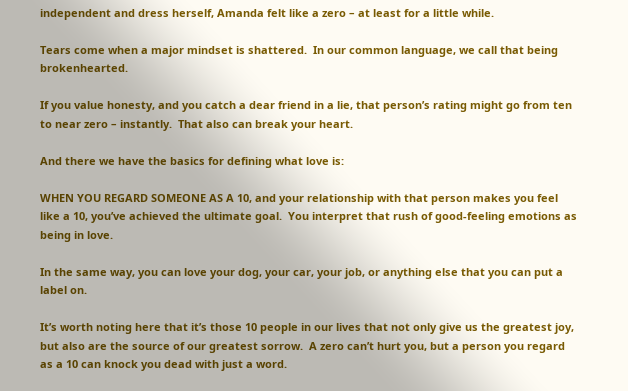independent and dress herself, Amanda felt like a zero – at least for a little while.

Tears come when a major mindset is shattered.  In our common language, we call that being brokenhearted.

If you value honesty, and you catch a dear friend in a lie, that person’s rating might go from ten to near zero – instantly.  That also can break your heart.

And there we have the basics for defining what love is:

WHEN YOU REGARD SOMEONE AS A 10, and your relationship with that person makes you feel like a 10, you’ve achieved the ultimate goal.  You interpret that rush of good-feeling emotions as being in love.

In the same way, you can love your dog, your car, your job, or anything else that you can put a label on.

It’s worth noting here that it’s those 10 people in our lives that not only give us the greatest joy, but also are the source of our greatest sorrow.  A zero can’t hurt you, but a person you regard as a 10 can knock you dead with just a word.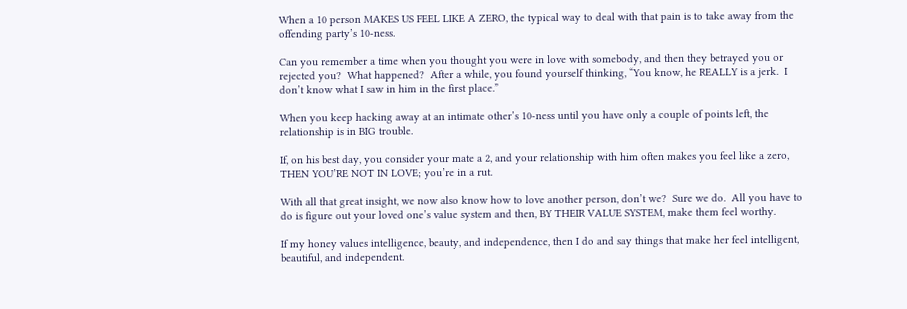When a 10 person MAKES US FEEL LIKE A ZERO, the typical way to deal with that pain is to take away from the offending party’s 10-ness.

Can you remember a time when you thought you were in love with somebody, and then they betrayed you or rejected you?  What happened?  After a while, you found yourself thinking, “You know, he REALLY is a jerk.  I don’t know what I saw in him in the first place.”

When you keep hacking away at an intimate other’s 10-ness until you have only a couple of points left, the relationship is in BIG trouble.

If, on his best day, you consider your mate a 2, and your relationship with him often makes you feel like a zero, THEN YOU’RE NOT IN LOVE; you’re in a rut.

With all that great insight, we now also know how to love another person, don’t we?  Sure we do.  All you have to do is figure out your loved one’s value system and then, BY THEIR VALUE SYSTEM, make them feel worthy.

If my honey values intelligence, beauty, and independence, then I do and say things that make her feel intelligent, beautiful, and independent.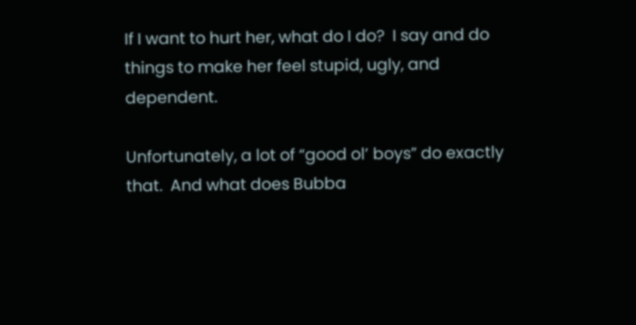If I want to hurt her, what do I do?  I say and do things to make her feel stupid, ugly, and dependent.

Unfortunately, a lot of “good ol’ boys” do exactly that.  And what does Bubba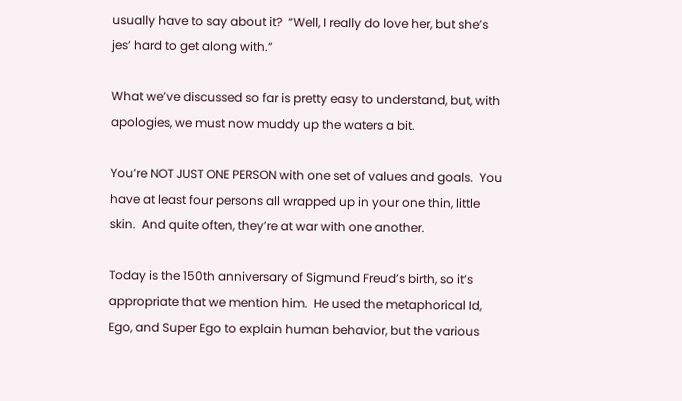usually have to say about it?  “Well, I really do love her, but she’s jes’ hard to get along with.”

What we’ve discussed so far is pretty easy to understand, but, with apologies, we must now muddy up the waters a bit.

You’re NOT JUST ONE PERSON with one set of values and goals.  You have at least four persons all wrapped up in your one thin, little skin.  And quite often, they’re at war with one another.

Today is the 150th anniversary of Sigmund Freud’s birth, so it’s appropriate that we mention him.  He used the metaphorical Id, Ego, and Super Ego to explain human behavior, but the various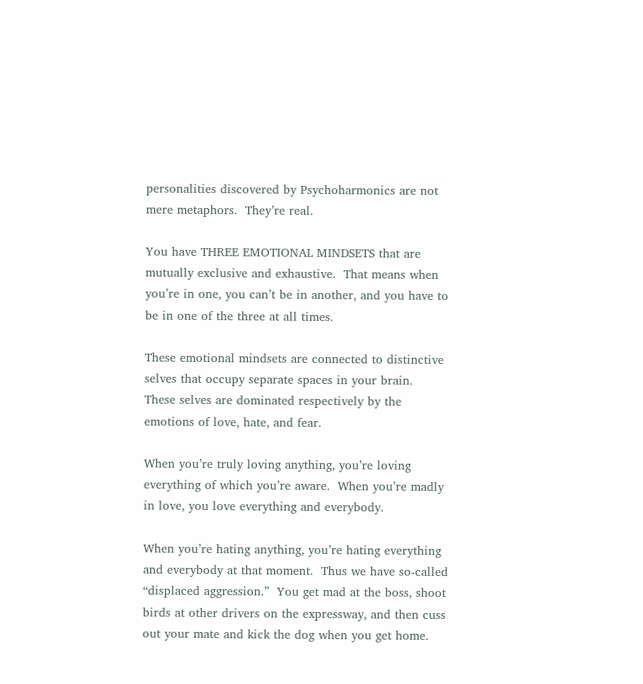personalities discovered by Psychoharmonics are not mere metaphors.  They’re real.

You have THREE EMOTIONAL MINDSETS that are mutually exclusive and exhaustive.  That means when you’re in one, you can’t be in another, and you have to be in one of the three at all times.

These emotional mindsets are connected to distinctive selves that occupy separate spaces in your brain.  These selves are dominated respectively by the emotions of love, hate, and fear.

When you’re truly loving anything, you’re loving everything of which you’re aware.  When you’re madly in love, you love everything and everybody.

When you’re hating anything, you’re hating everything and everybody at that moment.  Thus we have so-called “displaced aggression.”  You get mad at the boss, shoot birds at other drivers on the expressway, and then cuss out your mate and kick the dog when you get home.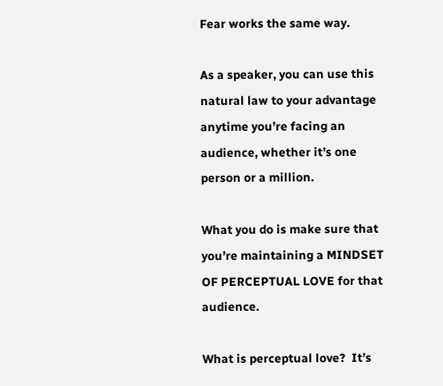Fear works the same way.

As a speaker, you can use this natural law to your advantage anytime you’re facing an audience, whether it’s one person or a million.

What you do is make sure that you’re maintaining a MINDSET OF PERCEPTUAL LOVE for that audience.

What is perceptual love?  It’s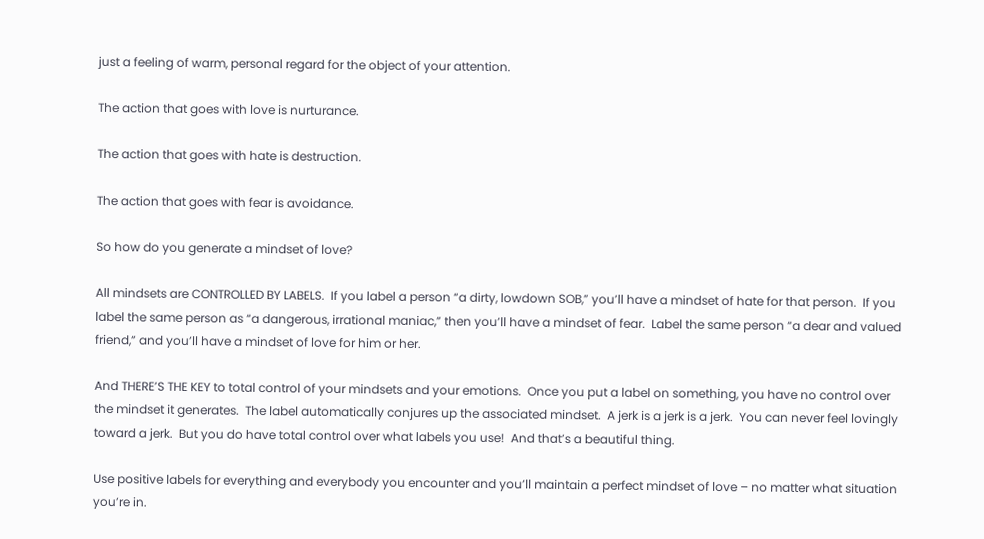just a feeling of warm, personal regard for the object of your attention.

The action that goes with love is nurturance.

The action that goes with hate is destruction.

The action that goes with fear is avoidance.

So how do you generate a mindset of love?

All mindsets are CONTROLLED BY LABELS.  If you label a person “a dirty, lowdown SOB,” you’ll have a mindset of hate for that person.  If you label the same person as “a dangerous, irrational maniac,” then you’ll have a mindset of fear.  Label the same person “a dear and valued friend,” and you’ll have a mindset of love for him or her.

And THERE’S THE KEY to total control of your mindsets and your emotions.  Once you put a label on something, you have no control over the mindset it generates.  The label automatically conjures up the associated mindset.  A jerk is a jerk is a jerk.  You can never feel lovingly toward a jerk.  But you do have total control over what labels you use!  And that’s a beautiful thing.

Use positive labels for everything and everybody you encounter and you’ll maintain a perfect mindset of love – no matter what situation you’re in.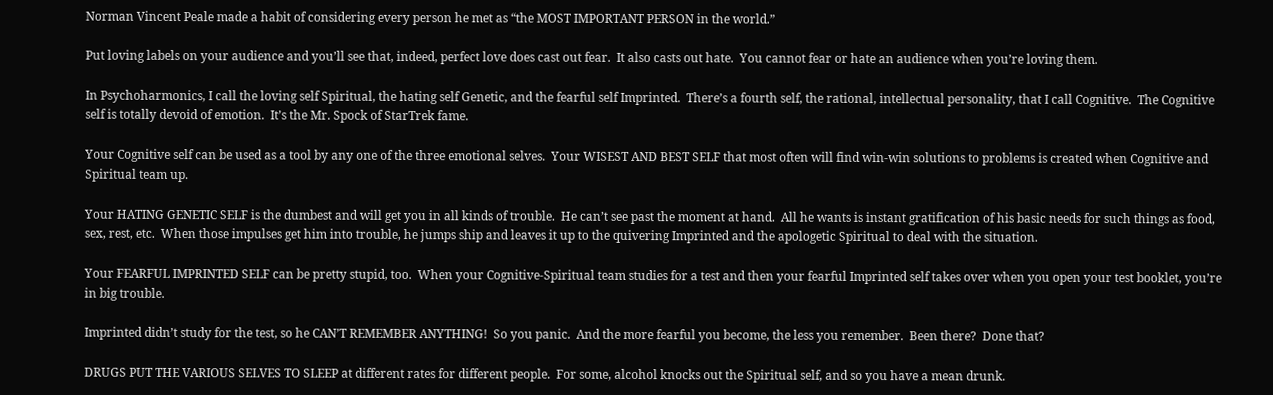Norman Vincent Peale made a habit of considering every person he met as “the MOST IMPORTANT PERSON in the world.”

Put loving labels on your audience and you’ll see that, indeed, perfect love does cast out fear.  It also casts out hate.  You cannot fear or hate an audience when you’re loving them.

In Psychoharmonics, I call the loving self Spiritual, the hating self Genetic, and the fearful self Imprinted.  There’s a fourth self, the rational, intellectual personality, that I call Cognitive.  The Cognitive self is totally devoid of emotion.  It’s the Mr. Spock of StarTrek fame.

Your Cognitive self can be used as a tool by any one of the three emotional selves.  Your WISEST AND BEST SELF that most often will find win-win solutions to problems is created when Cognitive and Spiritual team up.

Your HATING GENETIC SELF is the dumbest and will get you in all kinds of trouble.  He can’t see past the moment at hand.  All he wants is instant gratification of his basic needs for such things as food, sex, rest, etc.  When those impulses get him into trouble, he jumps ship and leaves it up to the quivering Imprinted and the apologetic Spiritual to deal with the situation.

Your FEARFUL IMPRINTED SELF can be pretty stupid, too.  When your Cognitive-Spiritual team studies for a test and then your fearful Imprinted self takes over when you open your test booklet, you’re in big trouble.

Imprinted didn’t study for the test, so he CAN’T REMEMBER ANYTHING!  So you panic.  And the more fearful you become, the less you remember.  Been there?  Done that?

DRUGS PUT THE VARIOUS SELVES TO SLEEP at different rates for different people.  For some, alcohol knocks out the Spiritual self, and so you have a mean drunk.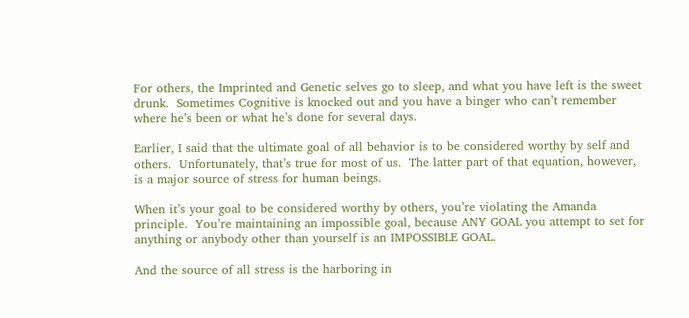For others, the Imprinted and Genetic selves go to sleep, and what you have left is the sweet drunk.  Sometimes Cognitive is knocked out and you have a binger who can’t remember where he’s been or what he’s done for several days.

Earlier, I said that the ultimate goal of all behavior is to be considered worthy by self and others.  Unfortunately, that’s true for most of us.  The latter part of that equation, however, is a major source of stress for human beings.

When it’s your goal to be considered worthy by others, you’re violating the Amanda principle.  You’re maintaining an impossible goal, because ANY GOAL you attempt to set for anything or anybody other than yourself is an IMPOSSIBLE GOAL.

And the source of all stress is the harboring in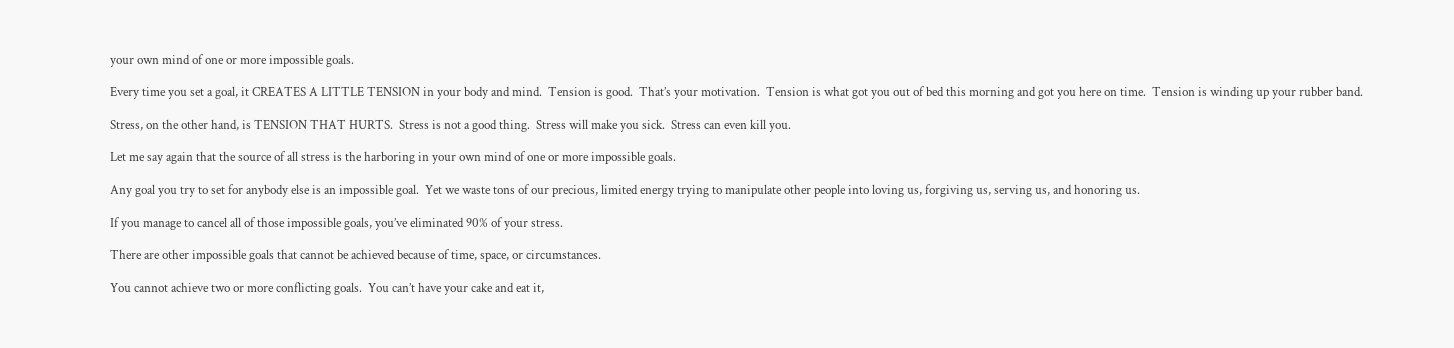your own mind of one or more impossible goals.

Every time you set a goal, it CREATES A LITTLE TENSION in your body and mind.  Tension is good.  That’s your motivation.  Tension is what got you out of bed this morning and got you here on time.  Tension is winding up your rubber band.

Stress, on the other hand, is TENSION THAT HURTS.  Stress is not a good thing.  Stress will make you sick.  Stress can even kill you.

Let me say again that the source of all stress is the harboring in your own mind of one or more impossible goals.

Any goal you try to set for anybody else is an impossible goal.  Yet we waste tons of our precious, limited energy trying to manipulate other people into loving us, forgiving us, serving us, and honoring us.

If you manage to cancel all of those impossible goals, you’ve eliminated 90% of your stress.

There are other impossible goals that cannot be achieved because of time, space, or circumstances.

You cannot achieve two or more conflicting goals.  You can’t have your cake and eat it,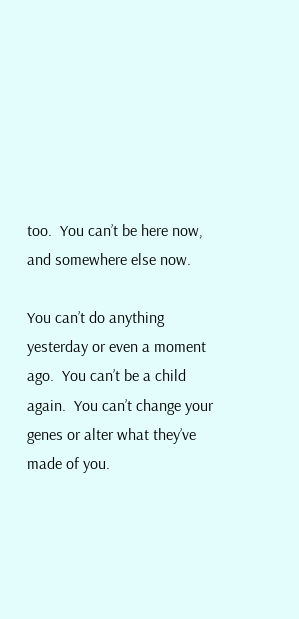too.  You can’t be here now, and somewhere else now.

You can’t do anything yesterday or even a moment ago.  You can’t be a child again.  You can’t change your genes or alter what they’ve made of you.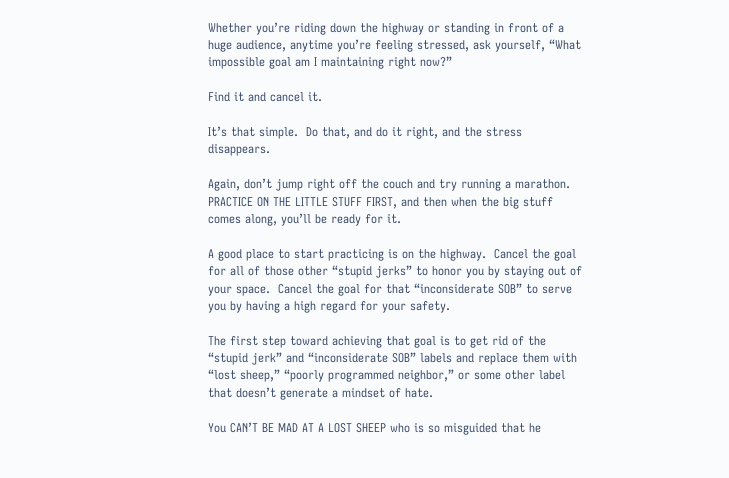Whether you’re riding down the highway or standing in front of a huge audience, anytime you’re feeling stressed, ask yourself, “What impossible goal am I maintaining right now?”

Find it and cancel it.

It’s that simple.  Do that, and do it right, and the stress disappears.

Again, don’t jump right off the couch and try running a marathon.  PRACTICE ON THE LITTLE STUFF FIRST, and then when the big stuff comes along, you’ll be ready for it.

A good place to start practicing is on the highway.  Cancel the goal for all of those other “stupid jerks” to honor you by staying out of your space.  Cancel the goal for that “inconsiderate SOB” to serve you by having a high regard for your safety.

The first step toward achieving that goal is to get rid of the “stupid jerk” and “inconsiderate SOB” labels and replace them with “lost sheep,” “poorly programmed neighbor,” or some other label that doesn’t generate a mindset of hate.

You CAN’T BE MAD AT A LOST SHEEP who is so misguided that he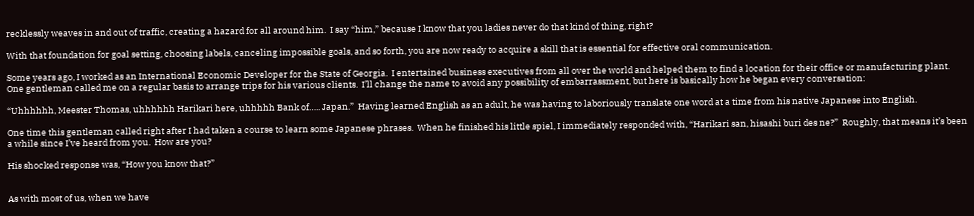recklessly weaves in and out of traffic, creating a hazard for all around him.  I say “him,” because I know that you ladies never do that kind of thing, right?

With that foundation for goal setting, choosing labels, canceling impossible goals, and so forth, you are now ready to acquire a skill that is essential for effective oral communication.

Some years ago, I worked as an International Economic Developer for the State of Georgia.  I entertained business executives from all over the world and helped them to find a location for their office or manufacturing plant.  One gentleman called me on a regular basis to arrange trips for his various clients.  I’ll change the name to avoid any possibility of embarrassment, but here is basically how he began every conversation:

“Uhhhhhh, Meester Thomas, uhhhhhh Harikari here, uhhhhh Bank of….. Japan.”  Having learned English as an adult, he was having to laboriously translate one word at a time from his native Japanese into English.

One time this gentleman called right after I had taken a course to learn some Japanese phrases.  When he finished his little spiel, I immediately responded with, “Harikari san, hisashi buri des ne?”  Roughly, that means it’s been a while since I’ve heard from you.  How are you?

His shocked response was, “How you know that?”


As with most of us, when we have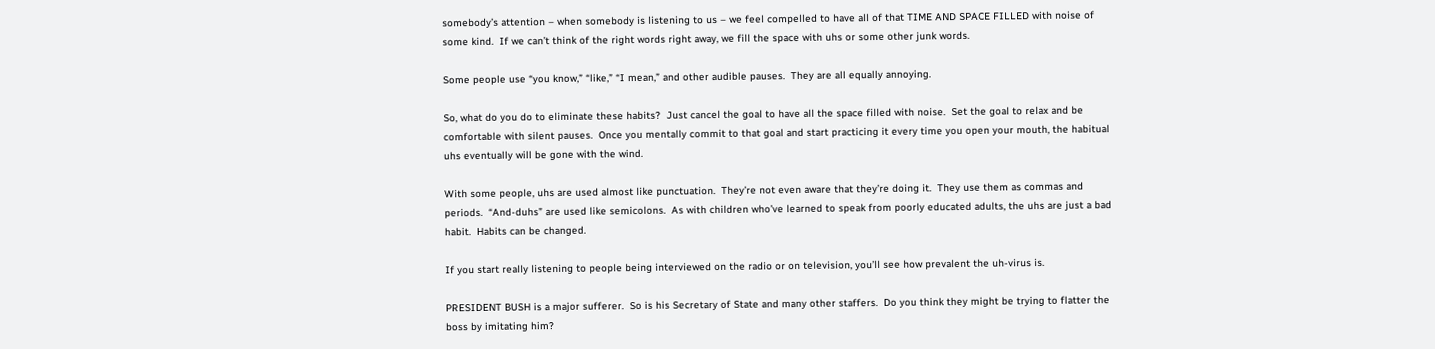somebody’s attention – when somebody is listening to us – we feel compelled to have all of that TIME AND SPACE FILLED with noise of some kind.  If we can’t think of the right words right away, we fill the space with uhs or some other junk words.

Some people use “you know,” “like,” “I mean,” and other audible pauses.  They are all equally annoying.

So, what do you do to eliminate these habits?  Just cancel the goal to have all the space filled with noise.  Set the goal to relax and be comfortable with silent pauses.  Once you mentally commit to that goal and start practicing it every time you open your mouth, the habitual uhs eventually will be gone with the wind.

With some people, uhs are used almost like punctuation.  They’re not even aware that they’re doing it.  They use them as commas and periods.  “And-duhs” are used like semicolons.  As with children who’ve learned to speak from poorly educated adults, the uhs are just a bad habit.  Habits can be changed.

If you start really listening to people being interviewed on the radio or on television, you’ll see how prevalent the uh-virus is.

PRESIDENT BUSH is a major sufferer.  So is his Secretary of State and many other staffers.  Do you think they might be trying to flatter the boss by imitating him?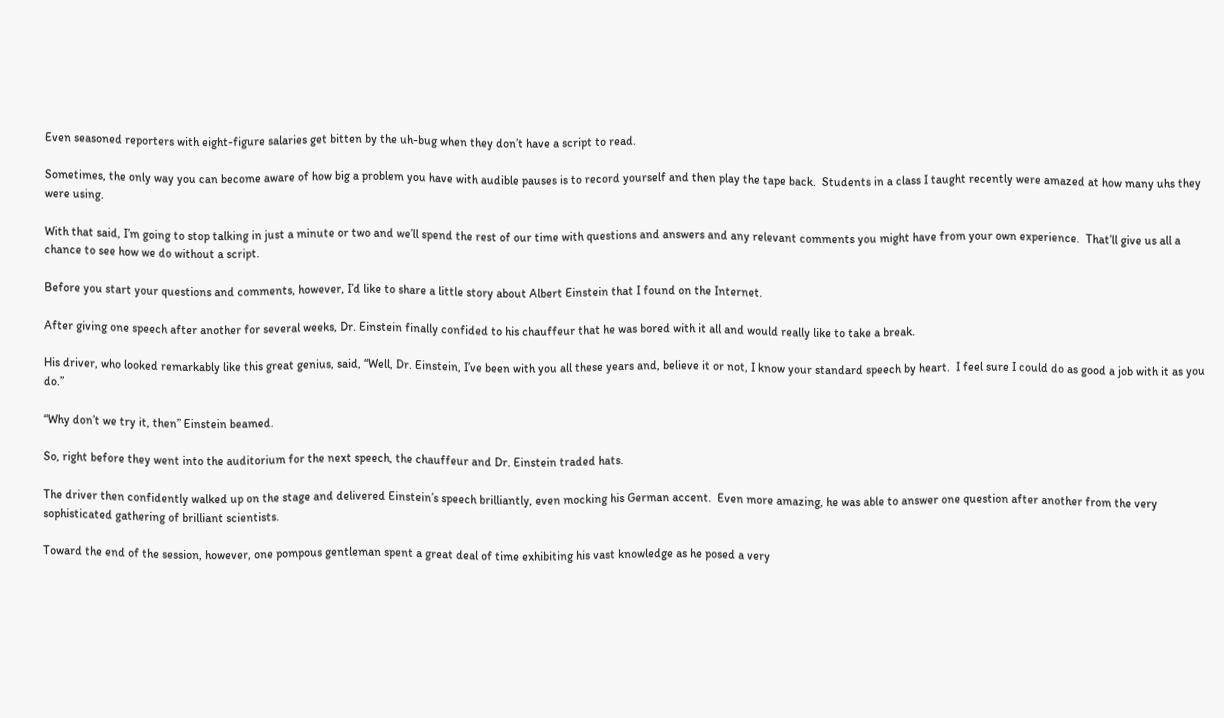Even seasoned reporters with eight-figure salaries get bitten by the uh-bug when they don’t have a script to read.

Sometimes, the only way you can become aware of how big a problem you have with audible pauses is to record yourself and then play the tape back.  Students in a class I taught recently were amazed at how many uhs they were using.

With that said, I’m going to stop talking in just a minute or two and we’ll spend the rest of our time with questions and answers and any relevant comments you might have from your own experience.  That’ll give us all a chance to see how we do without a script.

Before you start your questions and comments, however, I’d like to share a little story about Albert Einstein that I found on the Internet.

After giving one speech after another for several weeks, Dr. Einstein finally confided to his chauffeur that he was bored with it all and would really like to take a break.

His driver, who looked remarkably like this great genius, said, “Well, Dr. Einstein, I’ve been with you all these years and, believe it or not, I know your standard speech by heart.  I feel sure I could do as good a job with it as you do.”

“Why don’t we try it, then” Einstein beamed.

So, right before they went into the auditorium for the next speech, the chauffeur and Dr. Einstein traded hats.

The driver then confidently walked up on the stage and delivered Einstein’s speech brilliantly, even mocking his German accent.  Even more amazing, he was able to answer one question after another from the very sophisticated gathering of brilliant scientists.

Toward the end of the session, however, one pompous gentleman spent a great deal of time exhibiting his vast knowledge as he posed a very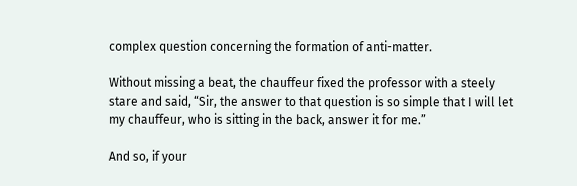complex question concerning the formation of anti-matter.

Without missing a beat, the chauffeur fixed the professor with a steely stare and said, “Sir, the answer to that question is so simple that I will let my chauffeur, who is sitting in the back, answer it for me.”

And so, if your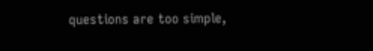questions are too simple,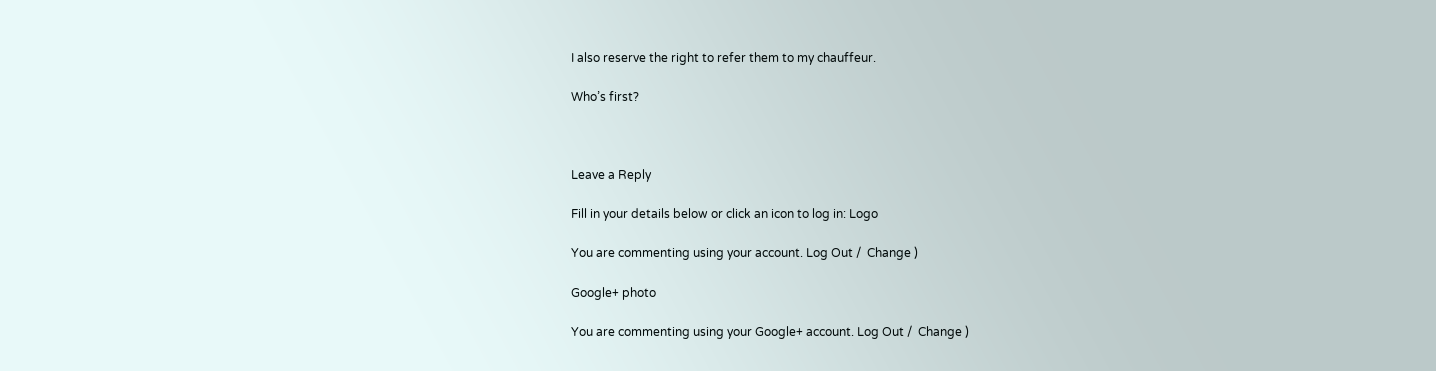I also reserve the right to refer them to my chauffeur.

Who’s first?



Leave a Reply

Fill in your details below or click an icon to log in: Logo

You are commenting using your account. Log Out /  Change )

Google+ photo

You are commenting using your Google+ account. Log Out /  Change )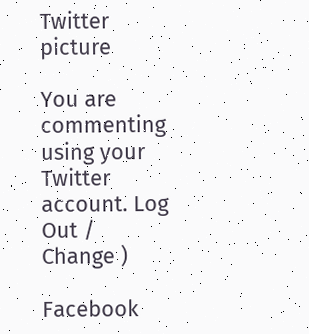Twitter picture

You are commenting using your Twitter account. Log Out /  Change )

Facebook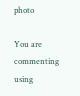photo

You are commenting using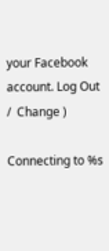your Facebook account. Log Out /  Change )

Connecting to %s